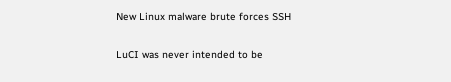New Linux malware brute forces SSH

LuCI was never intended to be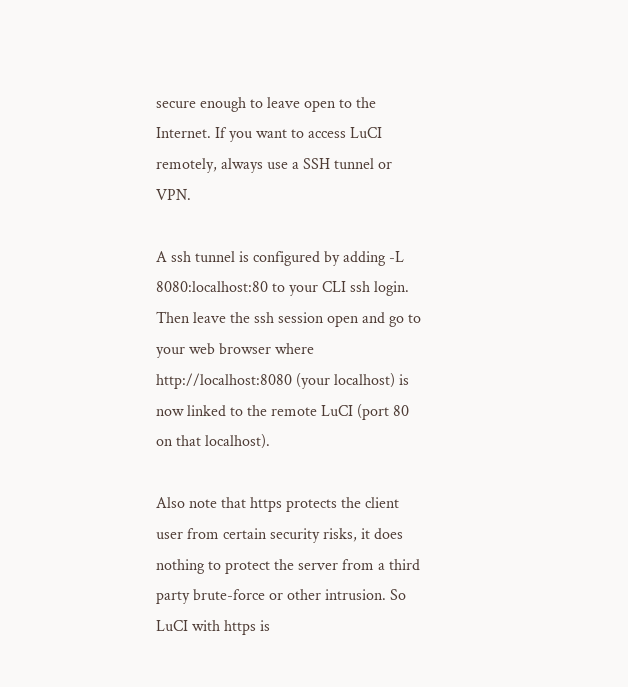secure enough to leave open to the Internet. If you want to access LuCI remotely, always use a SSH tunnel or VPN.

A ssh tunnel is configured by adding -L 8080:localhost:80 to your CLI ssh login. Then leave the ssh session open and go to your web browser where http://localhost:8080 (your localhost) is now linked to the remote LuCI (port 80 on that localhost).

Also note that https protects the client user from certain security risks, it does nothing to protect the server from a third party brute-force or other intrusion. So LuCI with https is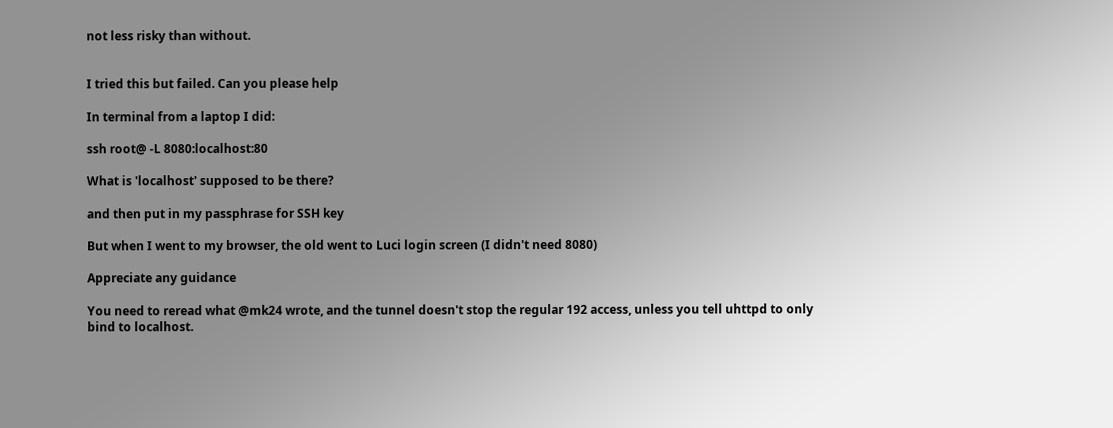not less risky than without.


I tried this but failed. Can you please help

In terminal from a laptop I did:

ssh root@ -L 8080:localhost:80

What is 'localhost' supposed to be there?

and then put in my passphrase for SSH key

But when I went to my browser, the old went to Luci login screen (I didn't need 8080)

Appreciate any guidance

You need to reread what @mk24 wrote, and the tunnel doesn't stop the regular 192 access, unless you tell uhttpd to only bind to localhost.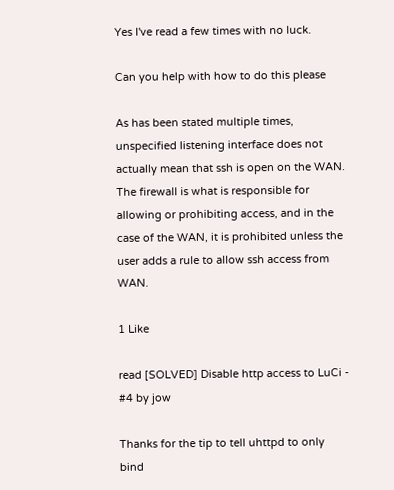Yes I've read a few times with no luck.

Can you help with how to do this please

As has been stated multiple times, unspecified listening interface does not actually mean that ssh is open on the WAN. The firewall is what is responsible for allowing or prohibiting access, and in the case of the WAN, it is prohibited unless the user adds a rule to allow ssh access from WAN.

1 Like

read [SOLVED] Disable http access to LuCi - #4 by jow

Thanks for the tip to tell uhttpd to only bind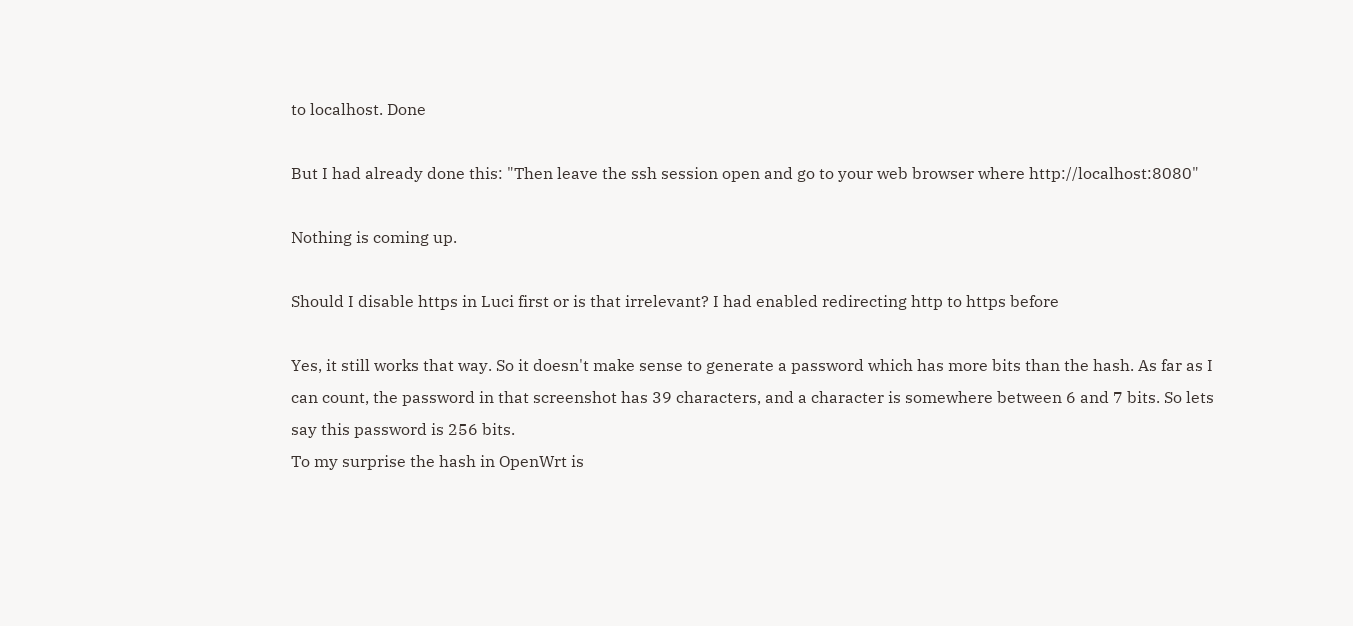to localhost. Done

But I had already done this: "Then leave the ssh session open and go to your web browser where http://localhost:8080"

Nothing is coming up.

Should I disable https in Luci first or is that irrelevant? I had enabled redirecting http to https before

Yes, it still works that way. So it doesn't make sense to generate a password which has more bits than the hash. As far as I can count, the password in that screenshot has 39 characters, and a character is somewhere between 6 and 7 bits. So lets say this password is 256 bits.
To my surprise the hash in OpenWrt is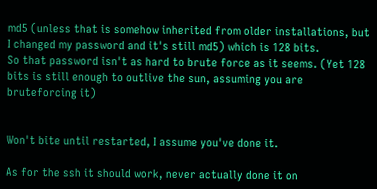md5 (unless that is somehow inherited from older installations, but I changed my password and it's still md5) which is 128 bits.
So that password isn't as hard to brute force as it seems. (Yet 128 bits is still enough to outlive the sun, assuming you are bruteforcing it)


Won't bite until restarted, I assume you've done it.

As for the ssh it should work, never actually done it on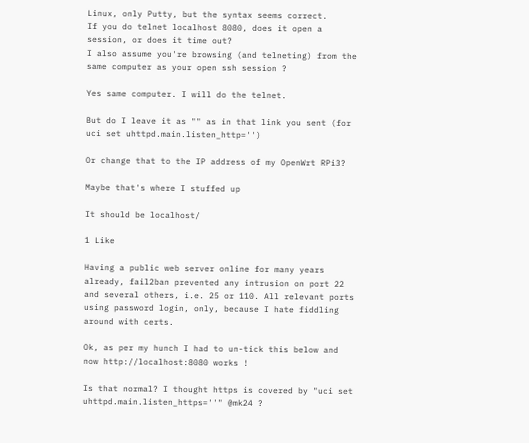Linux, only Putty, but the syntax seems correct.
If you do telnet localhost 8080, does it open a session, or does it time out?
I also assume you're browsing (and telneting) from the same computer as your open ssh session ?

Yes same computer. I will do the telnet.

But do I leave it as "" as in that link you sent (for uci set uhttpd.main.listen_http='')

Or change that to the IP address of my OpenWrt RPi3?

Maybe that's where I stuffed up

It should be localhost/

1 Like

Having a public web server online for many years already, fail2ban prevented any intrusion on port 22 and several others, i.e. 25 or 110. All relevant ports using password login, only, because I hate fiddling around with certs.

Ok, as per my hunch I had to un-tick this below and now http://localhost:8080 works !

Is that normal? I thought https is covered by "uci set uhttpd.main.listen_https=''" @mk24 ?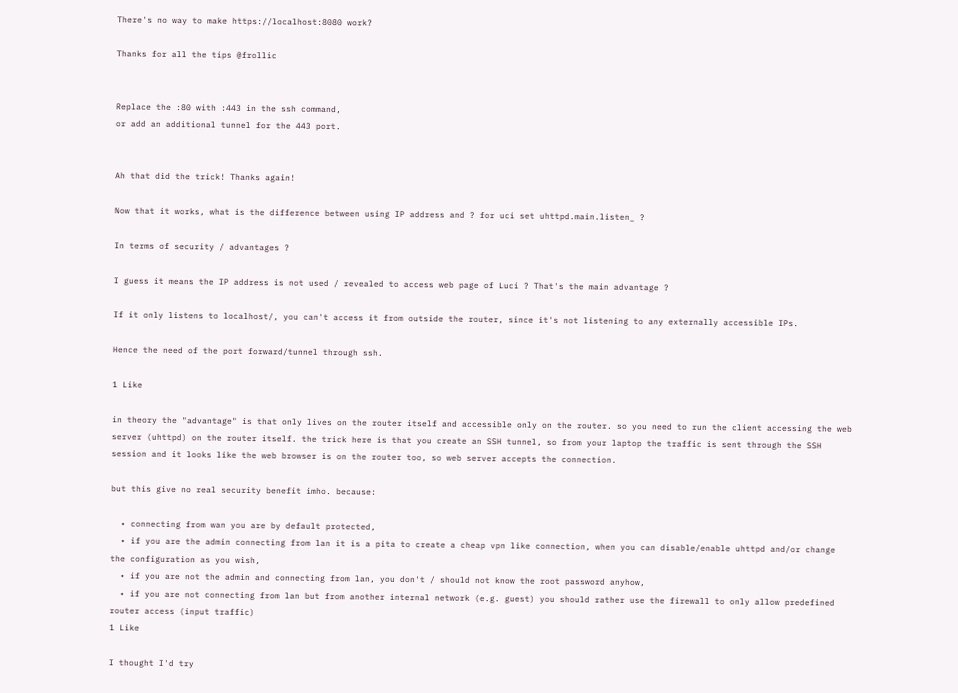There's no way to make https://localhost:8080 work?

Thanks for all the tips @frollic


Replace the :80 with :443 in the ssh command,
or add an additional tunnel for the 443 port.


Ah that did the trick! Thanks again!

Now that it works, what is the difference between using IP address and ? for uci set uhttpd.main.listen_ ?

In terms of security / advantages ?

I guess it means the IP address is not used / revealed to access web page of Luci ? That's the main advantage ?

If it only listens to localhost/, you can't access it from outside the router, since it's not listening to any externally accessible IPs.

Hence the need of the port forward/tunnel through ssh.

1 Like

in theory the "advantage" is that only lives on the router itself and accessible only on the router. so you need to run the client accessing the web server (uhttpd) on the router itself. the trick here is that you create an SSH tunnel, so from your laptop the traffic is sent through the SSH session and it looks like the web browser is on the router too, so web server accepts the connection.

but this give no real security benefit imho. because:

  • connecting from wan you are by default protected,
  • if you are the admin connecting from lan it is a pita to create a cheap vpn like connection, when you can disable/enable uhttpd and/or change the configuration as you wish,
  • if you are not the admin and connecting from lan, you don't / should not know the root password anyhow,
  • if you are not connecting from lan but from another internal network (e.g. guest) you should rather use the firewall to only allow predefined router access (input traffic)
1 Like

I thought I'd try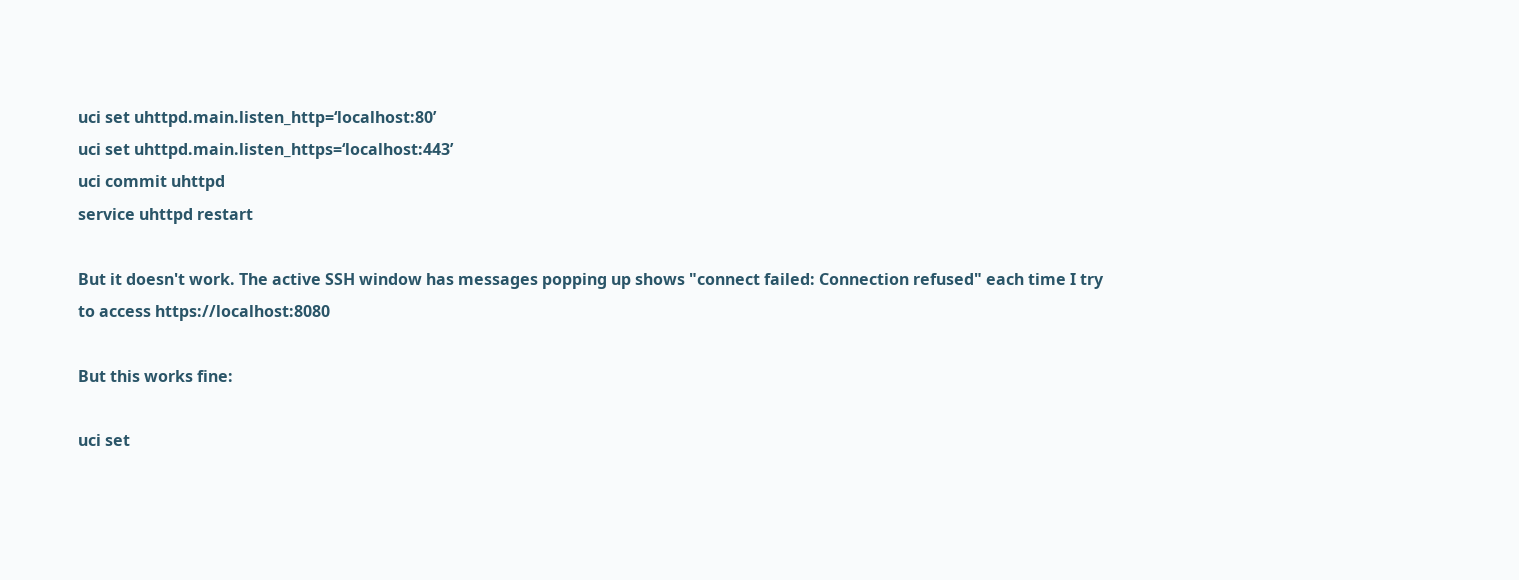uci set uhttpd.main.listen_http=‘localhost:80’
uci set uhttpd.main.listen_https=‘localhost:443’
uci commit uhttpd
service uhttpd restart

But it doesn't work. The active SSH window has messages popping up shows "connect failed: Connection refused" each time I try to access https://localhost:8080

But this works fine:

uci set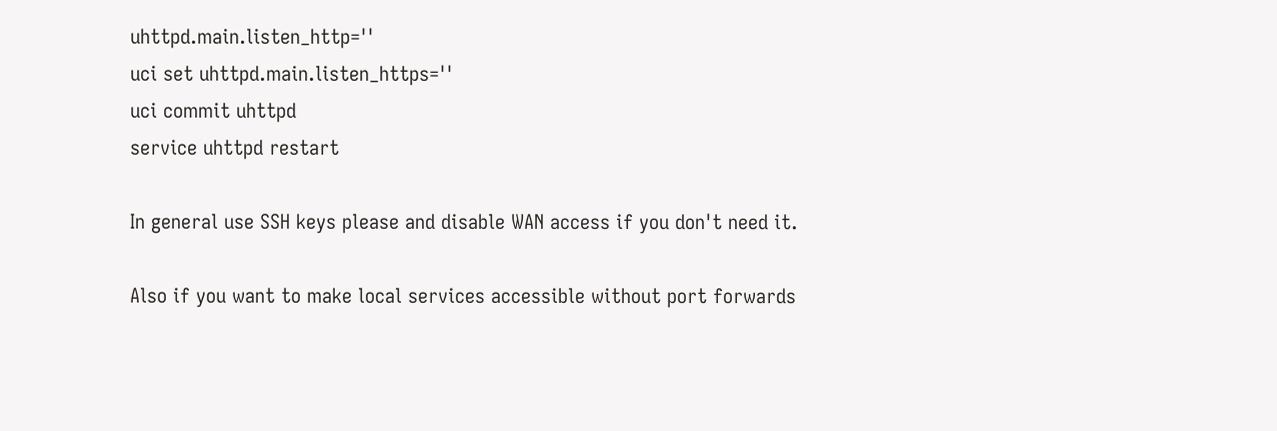uhttpd.main.listen_http=''
uci set uhttpd.main.listen_https=''
uci commit uhttpd
service uhttpd restart

In general use SSH keys please and disable WAN access if you don't need it.

Also if you want to make local services accessible without port forwards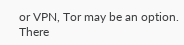or VPN, Tor may be an option.
There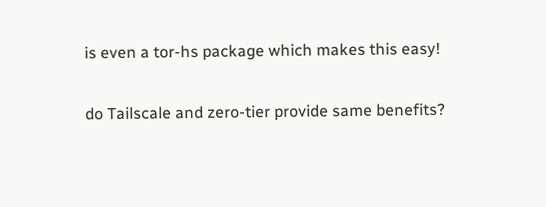is even a tor-hs package which makes this easy!

do Tailscale and zero-tier provide same benefits?